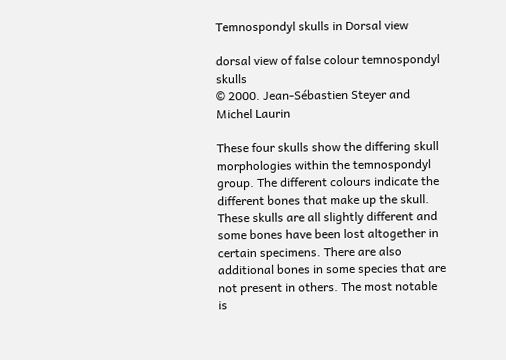Temnospondyl skulls in Dorsal view

dorsal view of false colour temnospondyl skulls
© 2000. Jean-Sébastien Steyer and Michel Laurin

These four skulls show the differing skull morphologies within the temnospondyl group. The different colours indicate the different bones that make up the skull. These skulls are all slightly different and some bones have been lost altogether in certain specimens. There are also additional bones in some species that are not present in others. The most notable is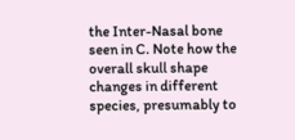the Inter-Nasal bone seen in C. Note how the overall skull shape changes in different species, presumably to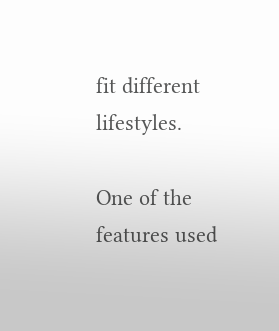fit different lifestyles.

One of the features used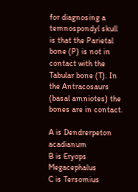for diagnosing a temnospondyl skull is that the Parietal bone (P) is not in contact with the Tabular bone (T). In the Antracosaurs (basal amniotes) the bones are in contact.

A is Dendrerpeton acadianum
B is Eryops Megacephalus
C is Tersomius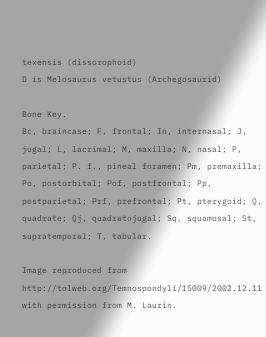texensis (dissorophoid)
D is Melosaurus vetustus (Archegosaurid)

Bone Key.
Bc, braincase; F, frontal; In, internasal; J, jugal; L, lacrimal; M, maxilla; N, nasal; P, parietal; P. f., pineal foramen; Pm, premaxilla; Po, postorbital; Pof, postfrontal; Pp, postparietal; Prf, prefrontal; Pt, pterygoid; Q, quadrate; Qj, quadratojugal; Sq, squamosal; St, supratemporal; T, tabular.

Image reproduced from http://tolweb.org/Temnospondyli/15009/2002.12.11 with permission from M. Laurin.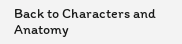Back to Characters and Anatomy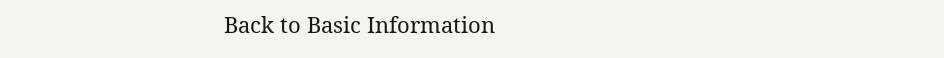Back to Basic Information